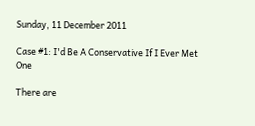Sunday, 11 December 2011

Case #1: I'd Be A Conservative If I Ever Met One

There are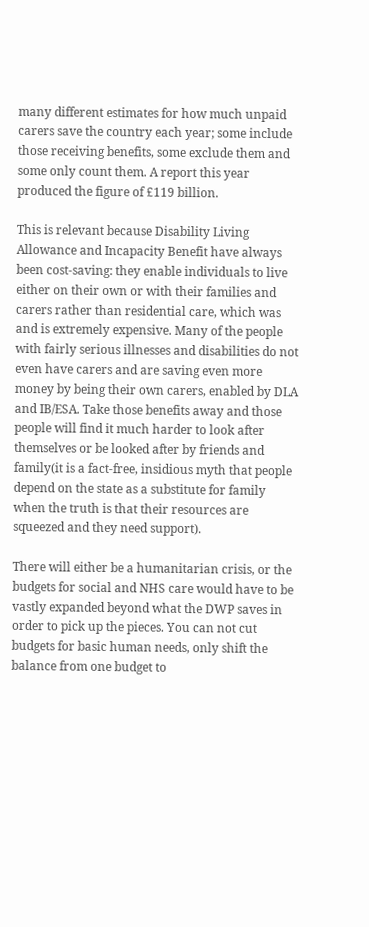many different estimates for how much unpaid carers save the country each year; some include those receiving benefits, some exclude them and some only count them. A report this year produced the figure of £119 billion.

This is relevant because Disability Living Allowance and Incapacity Benefit have always been cost-saving: they enable individuals to live either on their own or with their families and carers rather than residential care, which was and is extremely expensive. Many of the people with fairly serious illnesses and disabilities do not even have carers and are saving even more money by being their own carers, enabled by DLA and IB/ESA. Take those benefits away and those people will find it much harder to look after themselves or be looked after by friends and family(it is a fact-free, insidious myth that people depend on the state as a substitute for family when the truth is that their resources are squeezed and they need support).

There will either be a humanitarian crisis, or the budgets for social and NHS care would have to be vastly expanded beyond what the DWP saves in order to pick up the pieces. You can not cut budgets for basic human needs, only shift the balance from one budget to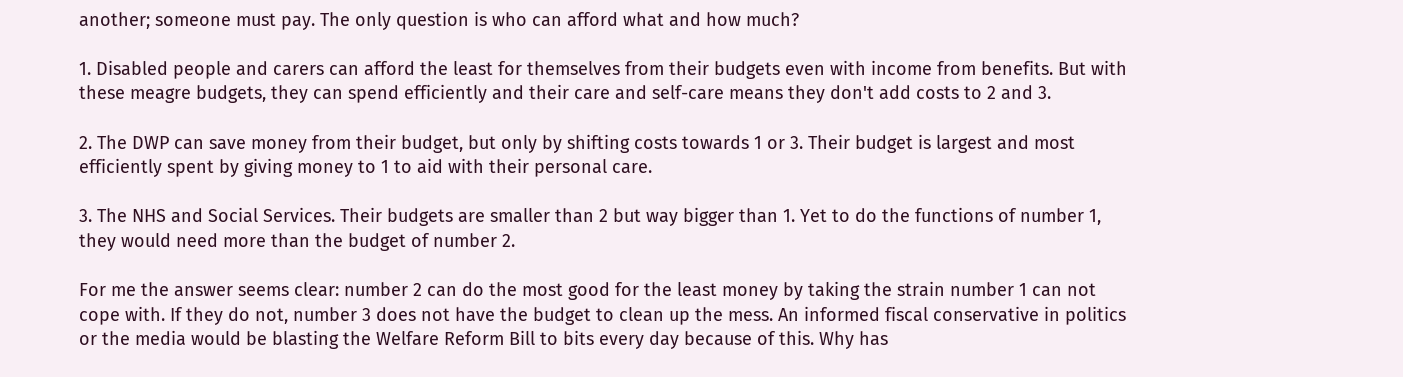another; someone must pay. The only question is who can afford what and how much?

1. Disabled people and carers can afford the least for themselves from their budgets even with income from benefits. But with these meagre budgets, they can spend efficiently and their care and self-care means they don't add costs to 2 and 3.

2. The DWP can save money from their budget, but only by shifting costs towards 1 or 3. Their budget is largest and most efficiently spent by giving money to 1 to aid with their personal care.

3. The NHS and Social Services. Their budgets are smaller than 2 but way bigger than 1. Yet to do the functions of number 1, they would need more than the budget of number 2.

For me the answer seems clear: number 2 can do the most good for the least money by taking the strain number 1 can not cope with. If they do not, number 3 does not have the budget to clean up the mess. An informed fiscal conservative in politics or the media would be blasting the Welfare Reform Bill to bits every day because of this. Why has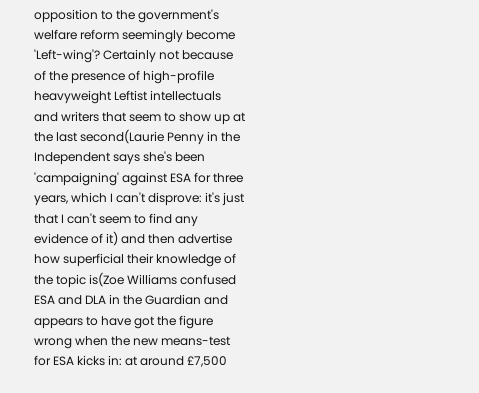opposition to the government's welfare reform seemingly become 'Left-wing'? Certainly not because of the presence of high-profile heavyweight Leftist intellectuals and writers that seem to show up at the last second(Laurie Penny in the Independent says she's been 'campaigning' against ESA for three years, which I can't disprove: it's just that I can't seem to find any evidence of it) and then advertise how superficial their knowledge of the topic is(Zoe Williams confused ESA and DLA in the Guardian and appears to have got the figure wrong when the new means-test for ESA kicks in: at around £7,500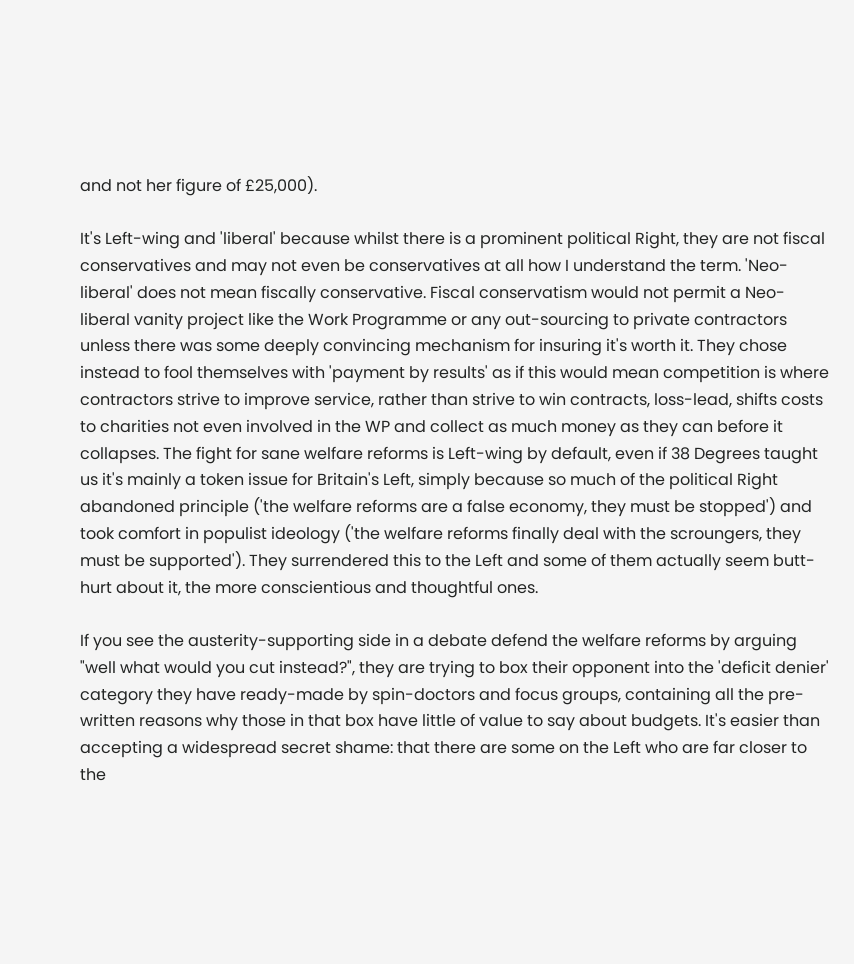and not her figure of £25,000).

It's Left-wing and 'liberal' because whilst there is a prominent political Right, they are not fiscal conservatives and may not even be conservatives at all how I understand the term. 'Neo-liberal' does not mean fiscally conservative. Fiscal conservatism would not permit a Neo-liberal vanity project like the Work Programme or any out-sourcing to private contractors unless there was some deeply convincing mechanism for insuring it's worth it. They chose instead to fool themselves with 'payment by results' as if this would mean competition is where contractors strive to improve service, rather than strive to win contracts, loss-lead, shifts costs to charities not even involved in the WP and collect as much money as they can before it collapses. The fight for sane welfare reforms is Left-wing by default, even if 38 Degrees taught us it's mainly a token issue for Britain's Left, simply because so much of the political Right abandoned principle ('the welfare reforms are a false economy, they must be stopped') and took comfort in populist ideology ('the welfare reforms finally deal with the scroungers, they must be supported'). They surrendered this to the Left and some of them actually seem butt-hurt about it, the more conscientious and thoughtful ones.

If you see the austerity-supporting side in a debate defend the welfare reforms by arguing "well what would you cut instead?", they are trying to box their opponent into the 'deficit denier' category they have ready-made by spin-doctors and focus groups, containing all the pre-written reasons why those in that box have little of value to say about budgets. It's easier than accepting a widespread secret shame: that there are some on the Left who are far closer to the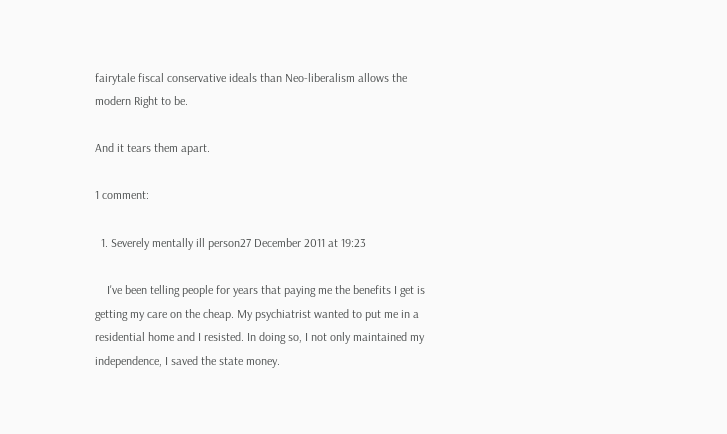fairytale fiscal conservative ideals than Neo-liberalism allows the modern Right to be.

And it tears them apart.

1 comment:

  1. Severely mentally ill person27 December 2011 at 19:23

    I've been telling people for years that paying me the benefits I get is getting my care on the cheap. My psychiatrist wanted to put me in a residential home and I resisted. In doing so, I not only maintained my independence, I saved the state money.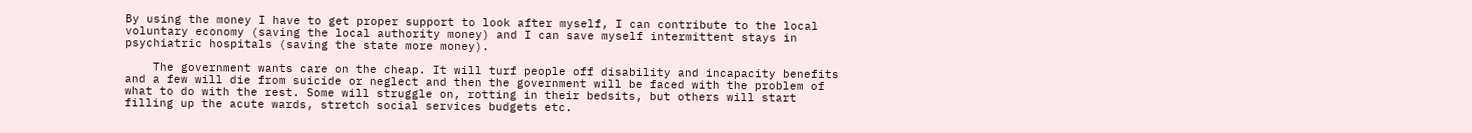By using the money I have to get proper support to look after myself, I can contribute to the local voluntary economy (saving the local authority money) and I can save myself intermittent stays in psychiatric hospitals (saving the state more money).

    The government wants care on the cheap. It will turf people off disability and incapacity benefits and a few will die from suicide or neglect and then the government will be faced with the problem of what to do with the rest. Some will struggle on, rotting in their bedsits, but others will start filling up the acute wards, stretch social services budgets etc.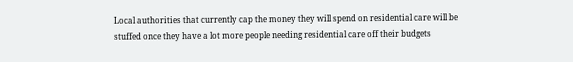Local authorities that currently cap the money they will spend on residential care will be stuffed once they have a lot more people needing residential care off their budgets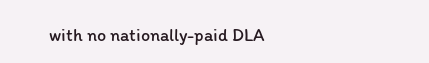with no nationally-paid DLA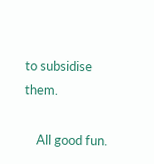to subsidise them.

    All good fun.